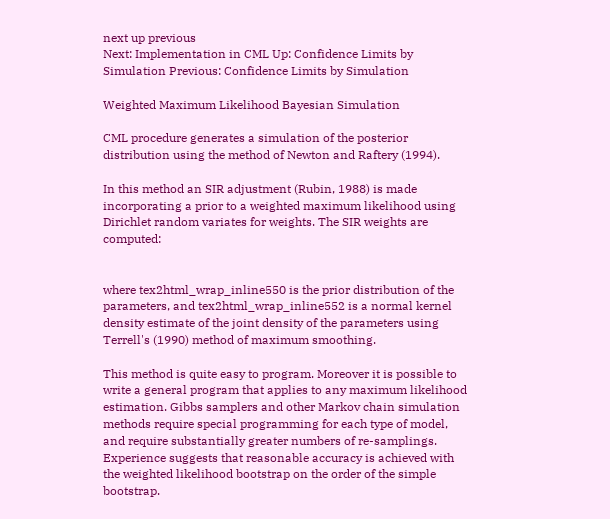next up previous
Next: Implementation in CML Up: Confidence Limits by Simulation Previous: Confidence Limits by Simulation

Weighted Maximum Likelihood Bayesian Simulation

CML procedure generates a simulation of the posterior distribution using the method of Newton and Raftery (1994).

In this method an SIR adjustment (Rubin, 1988) is made incorporating a prior to a weighted maximum likelihood using Dirichlet random variates for weights. The SIR weights are computed:


where tex2html_wrap_inline550 is the prior distribution of the parameters, and tex2html_wrap_inline552 is a normal kernel density estimate of the joint density of the parameters using Terrell's (1990) method of maximum smoothing.

This method is quite easy to program. Moreover it is possible to write a general program that applies to any maximum likelihood estimation. Gibbs samplers and other Markov chain simulation methods require special programming for each type of model, and require substantially greater numbers of re-samplings. Experience suggests that reasonable accuracy is achieved with the weighted likelihood bootstrap on the order of the simple bootstrap.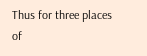Thus for three places of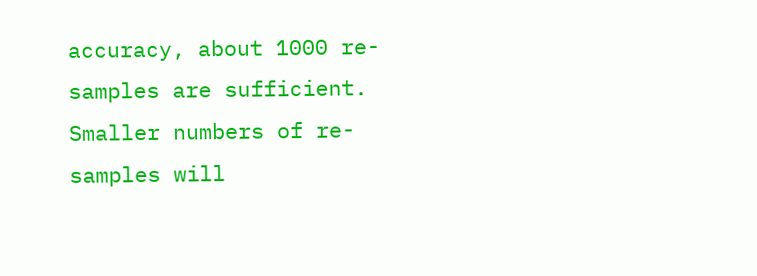accuracy, about 1000 re-samples are sufficient. Smaller numbers of re-samples will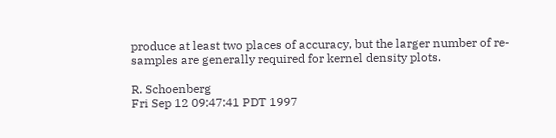produce at least two places of accuracy, but the larger number of re-samples are generally required for kernel density plots.

R. Schoenberg
Fri Sep 12 09:47:41 PDT 1997